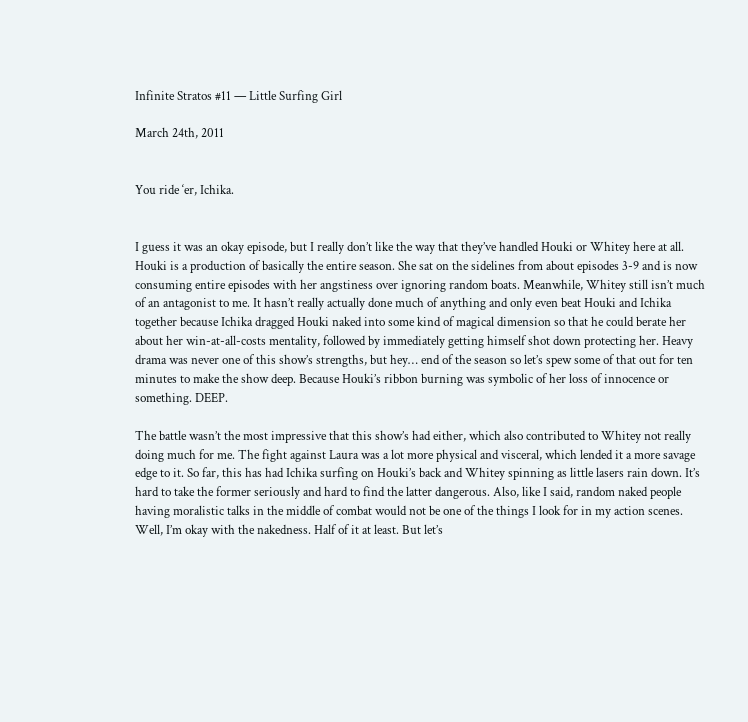Infinite Stratos #11 — Little Surfing Girl

March 24th, 2011


You ride ‘er, Ichika.


I guess it was an okay episode, but I really don’t like the way that they’ve handled Houki or Whitey here at all. Houki is a production of basically the entire season. She sat on the sidelines from about episodes 3-9 and is now consuming entire episodes with her angstiness over ignoring random boats. Meanwhile, Whitey still isn’t much of an antagonist to me. It hasn’t really actually done much of anything and only even beat Houki and Ichika together because Ichika dragged Houki naked into some kind of magical dimension so that he could berate her about her win-at-all-costs mentality, followed by immediately getting himself shot down protecting her. Heavy drama was never one of this show’s strengths, but hey… end of the season so let’s spew some of that out for ten minutes to make the show deep. Because Houki’s ribbon burning was symbolic of her loss of innocence or something. DEEP.

The battle wasn’t the most impressive that this show’s had either, which also contributed to Whitey not really doing much for me. The fight against Laura was a lot more physical and visceral, which lended it a more savage edge to it. So far, this has had Ichika surfing on Houki’s back and Whitey spinning as little lasers rain down. It’s hard to take the former seriously and hard to find the latter dangerous. Also, like I said, random naked people having moralistic talks in the middle of combat would not be one of the things I look for in my action scenes. Well, I’m okay with the nakedness. Half of it at least. But let’s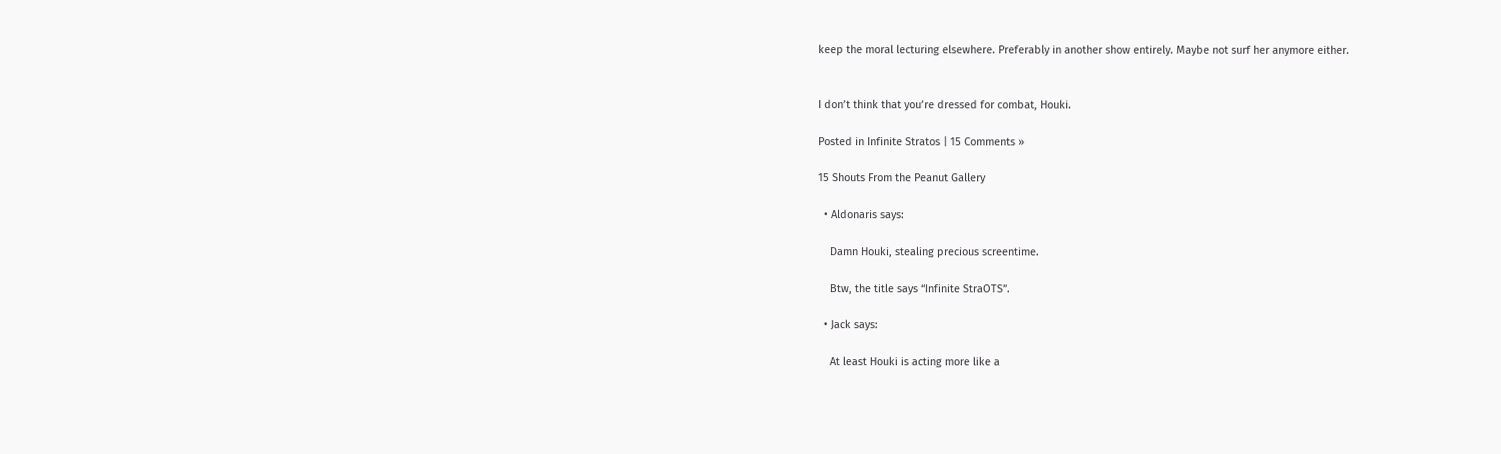keep the moral lecturing elsewhere. Preferably in another show entirely. Maybe not surf her anymore either.


I don’t think that you’re dressed for combat, Houki.

Posted in Infinite Stratos | 15 Comments »

15 Shouts From the Peanut Gallery

  • Aldonaris says:

    Damn Houki, stealing precious screentime.

    Btw, the title says “Infinite StraOTS”.

  • Jack says:

    At least Houki is acting more like a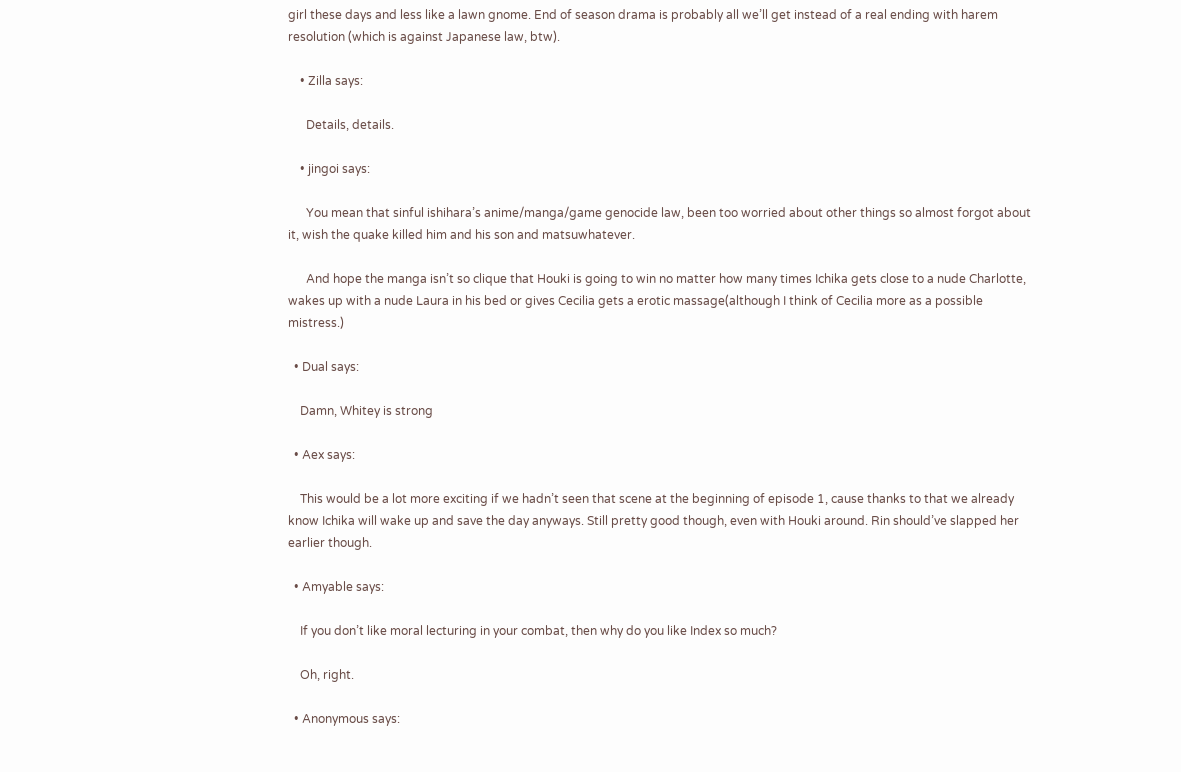girl these days and less like a lawn gnome. End of season drama is probably all we’ll get instead of a real ending with harem resolution (which is against Japanese law, btw).

    • Zilla says:

      Details, details.

    • jingoi says:

      You mean that sinful ishihara’s anime/manga/game genocide law, been too worried about other things so almost forgot about it, wish the quake killed him and his son and matsuwhatever.

      And hope the manga isn’t so clique that Houki is going to win no matter how many times Ichika gets close to a nude Charlotte, wakes up with a nude Laura in his bed or gives Cecilia gets a erotic massage(although I think of Cecilia more as a possible mistress.)

  • Dual says:

    Damn, Whitey is strong

  • Aex says:

    This would be a lot more exciting if we hadn’t seen that scene at the beginning of episode 1, cause thanks to that we already know Ichika will wake up and save the day anyways. Still pretty good though, even with Houki around. Rin should’ve slapped her earlier though.

  • Amyable says:

    If you don’t like moral lecturing in your combat, then why do you like Index so much?

    Oh, right.

  • Anonymous says: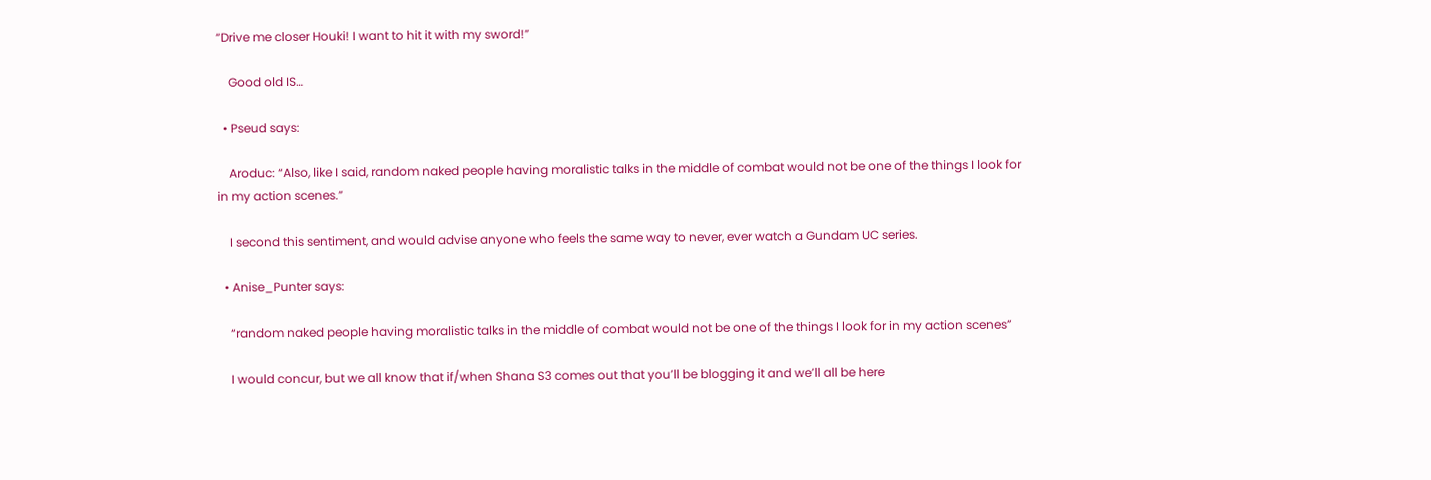“Drive me closer Houki! I want to hit it with my sword!”

    Good old IS…

  • Pseud says:

    Aroduc: “Also, like I said, random naked people having moralistic talks in the middle of combat would not be one of the things I look for in my action scenes.”

    I second this sentiment, and would advise anyone who feels the same way to never, ever watch a Gundam UC series.

  • Anise_Punter says:

    “random naked people having moralistic talks in the middle of combat would not be one of the things I look for in my action scenes”

    I would concur, but we all know that if/when Shana S3 comes out that you’ll be blogging it and we’ll all be here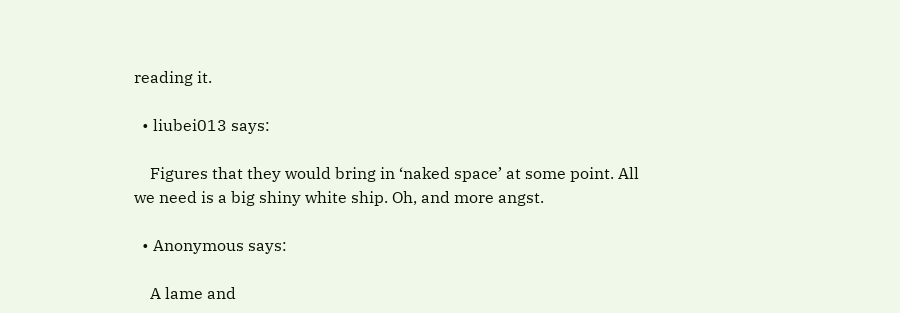reading it.

  • liubei013 says:

    Figures that they would bring in ‘naked space’ at some point. All we need is a big shiny white ship. Oh, and more angst.

  • Anonymous says:

    A lame and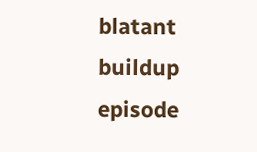blatant buildup episode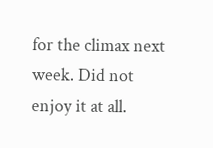for the climax next week. Did not enjoy it at all.